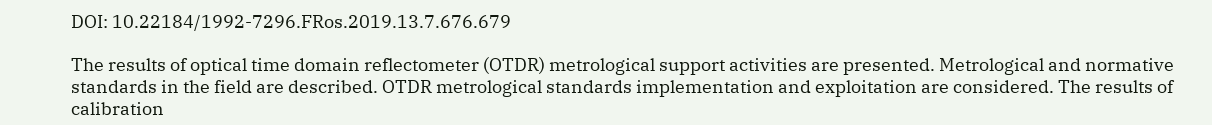DOI: 10.22184/1992-7296.FRos.2019.13.7.676.679

The results of optical time domain reflectometer (OTDR) metrological support activities are presented. Metrological and normative standards in the field are described. OTDR metrological standards implementation and exploitation are considered. The results of calibration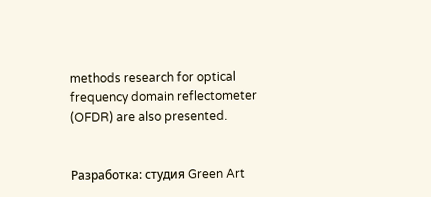methods research for optical frequency domain reflectometer (OFDR) are also presented.


Разработка: студия Green Art